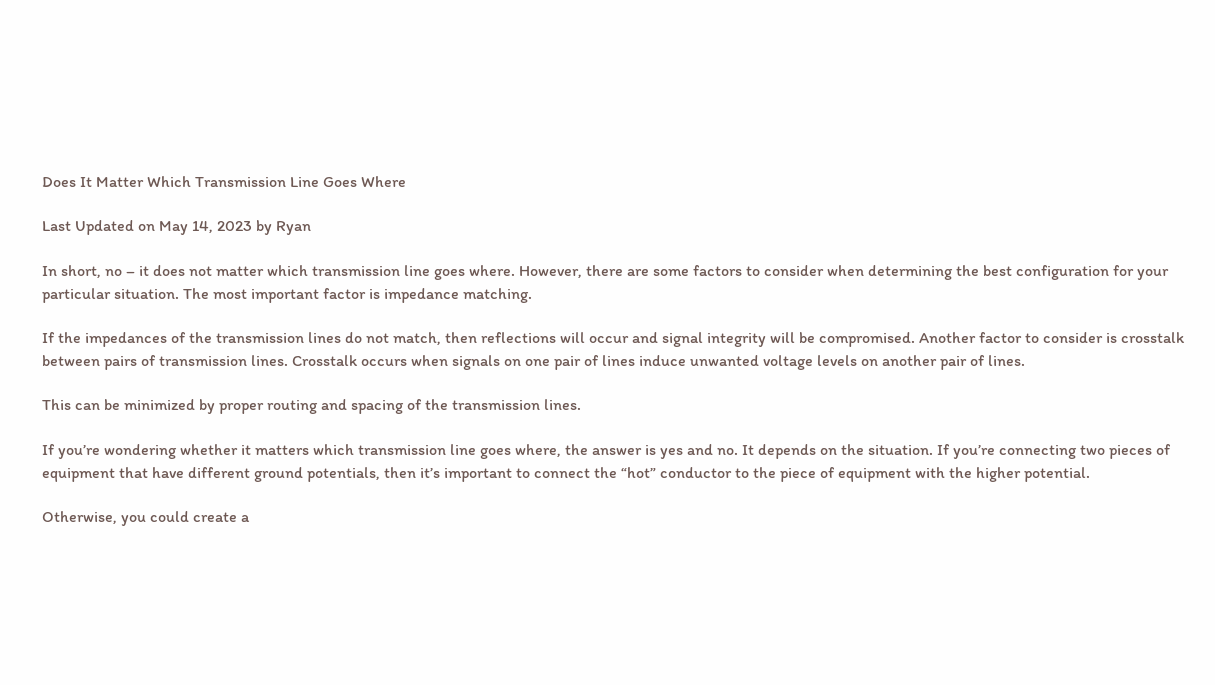Does It Matter Which Transmission Line Goes Where

Last Updated on May 14, 2023 by Ryan

In short, no – it does not matter which transmission line goes where. However, there are some factors to consider when determining the best configuration for your particular situation. The most important factor is impedance matching.

If the impedances of the transmission lines do not match, then reflections will occur and signal integrity will be compromised. Another factor to consider is crosstalk between pairs of transmission lines. Crosstalk occurs when signals on one pair of lines induce unwanted voltage levels on another pair of lines.

This can be minimized by proper routing and spacing of the transmission lines.

If you’re wondering whether it matters which transmission line goes where, the answer is yes and no. It depends on the situation. If you’re connecting two pieces of equipment that have different ground potentials, then it’s important to connect the “hot” conductor to the piece of equipment with the higher potential.

Otherwise, you could create a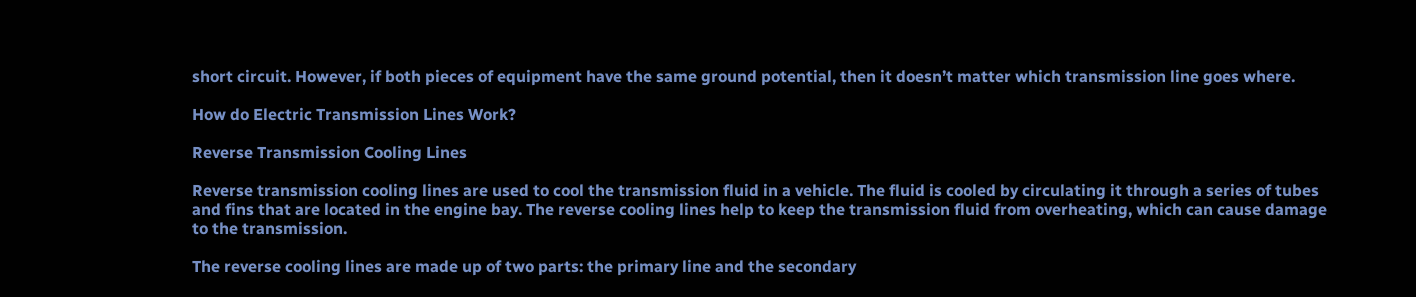short circuit. However, if both pieces of equipment have the same ground potential, then it doesn’t matter which transmission line goes where.

How do Electric Transmission Lines Work?

Reverse Transmission Cooling Lines

Reverse transmission cooling lines are used to cool the transmission fluid in a vehicle. The fluid is cooled by circulating it through a series of tubes and fins that are located in the engine bay. The reverse cooling lines help to keep the transmission fluid from overheating, which can cause damage to the transmission.

The reverse cooling lines are made up of two parts: the primary line and the secondary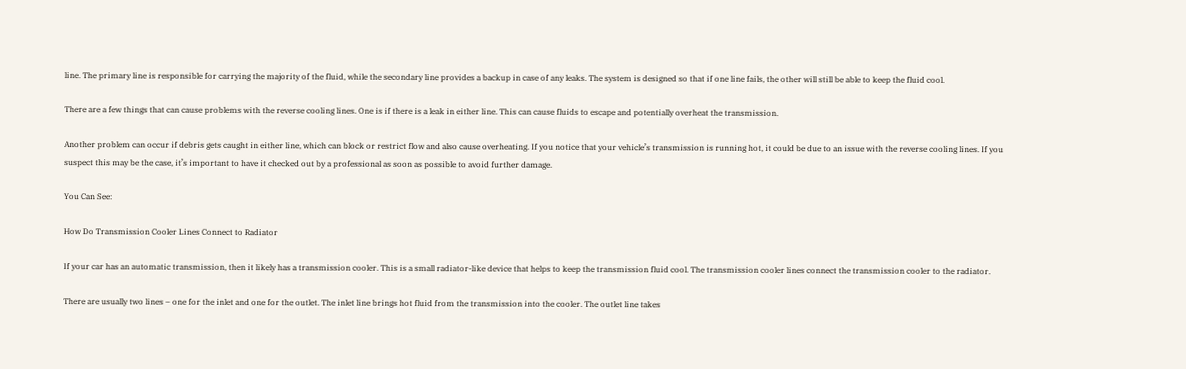line. The primary line is responsible for carrying the majority of the fluid, while the secondary line provides a backup in case of any leaks. The system is designed so that if one line fails, the other will still be able to keep the fluid cool.

There are a few things that can cause problems with the reverse cooling lines. One is if there is a leak in either line. This can cause fluids to escape and potentially overheat the transmission.

Another problem can occur if debris gets caught in either line, which can block or restrict flow and also cause overheating. If you notice that your vehicle’s transmission is running hot, it could be due to an issue with the reverse cooling lines. If you suspect this may be the case, it’s important to have it checked out by a professional as soon as possible to avoid further damage.

You Can See:

How Do Transmission Cooler Lines Connect to Radiator

If your car has an automatic transmission, then it likely has a transmission cooler. This is a small radiator-like device that helps to keep the transmission fluid cool. The transmission cooler lines connect the transmission cooler to the radiator.

There are usually two lines – one for the inlet and one for the outlet. The inlet line brings hot fluid from the transmission into the cooler. The outlet line takes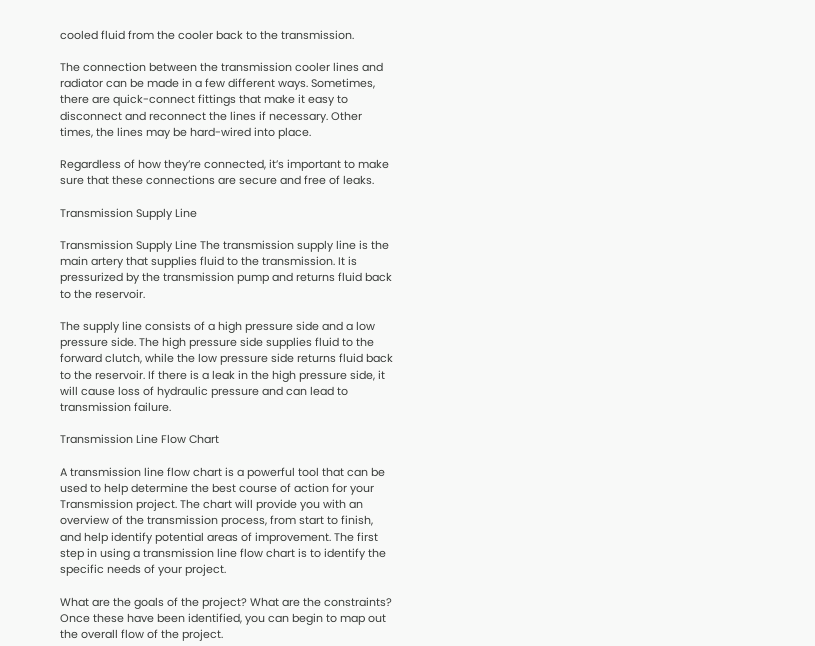cooled fluid from the cooler back to the transmission.

The connection between the transmission cooler lines and radiator can be made in a few different ways. Sometimes, there are quick-connect fittings that make it easy to disconnect and reconnect the lines if necessary. Other times, the lines may be hard-wired into place.

Regardless of how they’re connected, it’s important to make sure that these connections are secure and free of leaks.

Transmission Supply Line

Transmission Supply Line The transmission supply line is the main artery that supplies fluid to the transmission. It is pressurized by the transmission pump and returns fluid back to the reservoir.

The supply line consists of a high pressure side and a low pressure side. The high pressure side supplies fluid to the forward clutch, while the low pressure side returns fluid back to the reservoir. If there is a leak in the high pressure side, it will cause loss of hydraulic pressure and can lead to transmission failure.

Transmission Line Flow Chart

A transmission line flow chart is a powerful tool that can be used to help determine the best course of action for your Transmission project. The chart will provide you with an overview of the transmission process, from start to finish, and help identify potential areas of improvement. The first step in using a transmission line flow chart is to identify the specific needs of your project.

What are the goals of the project? What are the constraints? Once these have been identified, you can begin to map out the overall flow of the project.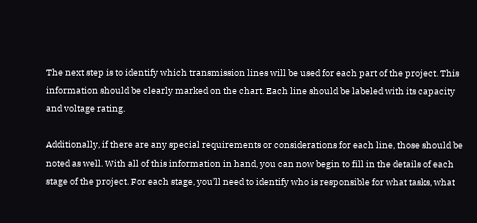The next step is to identify which transmission lines will be used for each part of the project. This information should be clearly marked on the chart. Each line should be labeled with its capacity and voltage rating.

Additionally, if there are any special requirements or considerations for each line, those should be noted as well. With all of this information in hand, you can now begin to fill in the details of each stage of the project. For each stage, you’ll need to identify who is responsible for what tasks, what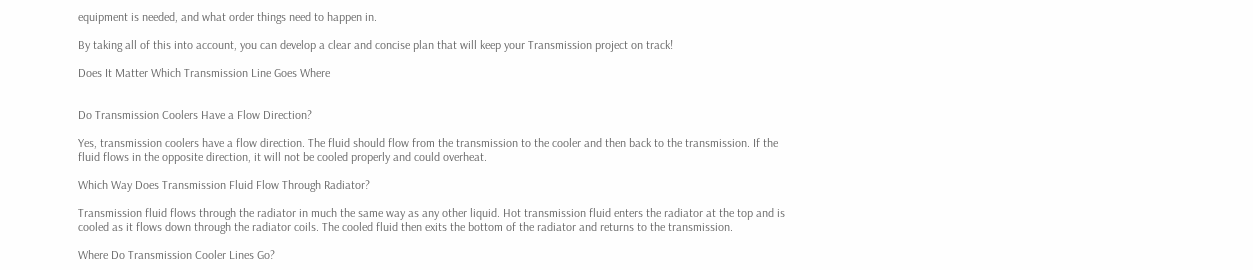equipment is needed, and what order things need to happen in.

By taking all of this into account, you can develop a clear and concise plan that will keep your Transmission project on track!

Does It Matter Which Transmission Line Goes Where


Do Transmission Coolers Have a Flow Direction?

Yes, transmission coolers have a flow direction. The fluid should flow from the transmission to the cooler and then back to the transmission. If the fluid flows in the opposite direction, it will not be cooled properly and could overheat.

Which Way Does Transmission Fluid Flow Through Radiator?

Transmission fluid flows through the radiator in much the same way as any other liquid. Hot transmission fluid enters the radiator at the top and is cooled as it flows down through the radiator coils. The cooled fluid then exits the bottom of the radiator and returns to the transmission.

Where Do Transmission Cooler Lines Go?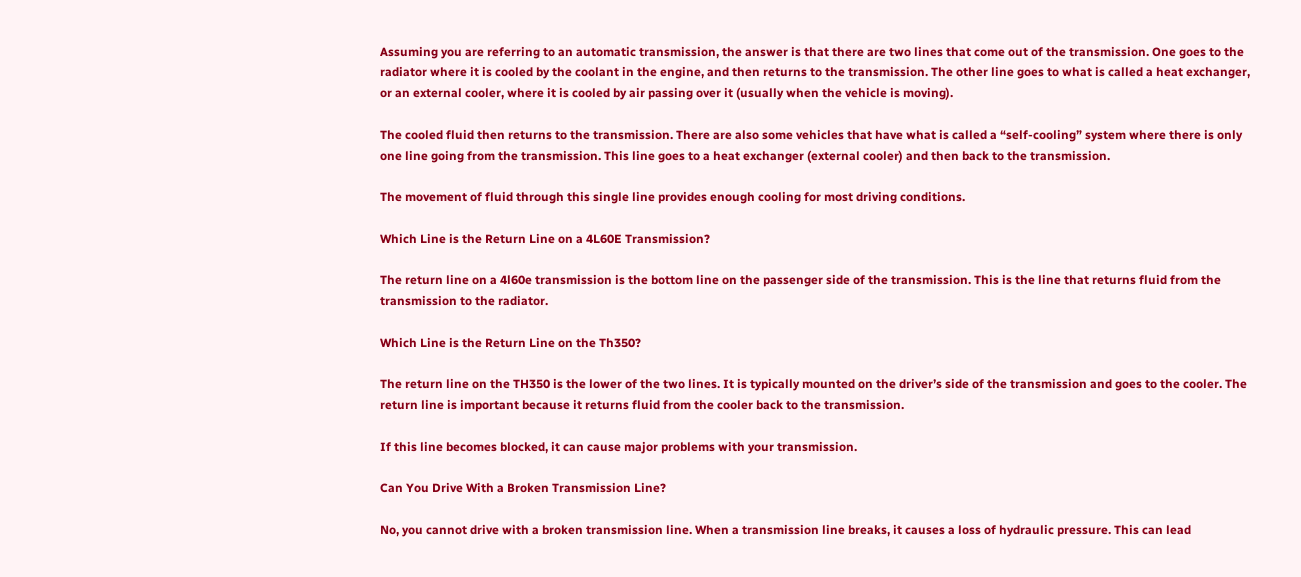Assuming you are referring to an automatic transmission, the answer is that there are two lines that come out of the transmission. One goes to the radiator where it is cooled by the coolant in the engine, and then returns to the transmission. The other line goes to what is called a heat exchanger, or an external cooler, where it is cooled by air passing over it (usually when the vehicle is moving).

The cooled fluid then returns to the transmission. There are also some vehicles that have what is called a “self-cooling” system where there is only one line going from the transmission. This line goes to a heat exchanger (external cooler) and then back to the transmission.

The movement of fluid through this single line provides enough cooling for most driving conditions.

Which Line is the Return Line on a 4L60E Transmission?

The return line on a 4l60e transmission is the bottom line on the passenger side of the transmission. This is the line that returns fluid from the transmission to the radiator.

Which Line is the Return Line on the Th350?

The return line on the TH350 is the lower of the two lines. It is typically mounted on the driver’s side of the transmission and goes to the cooler. The return line is important because it returns fluid from the cooler back to the transmission.

If this line becomes blocked, it can cause major problems with your transmission.

Can You Drive With a Broken Transmission Line?

No, you cannot drive with a broken transmission line. When a transmission line breaks, it causes a loss of hydraulic pressure. This can lead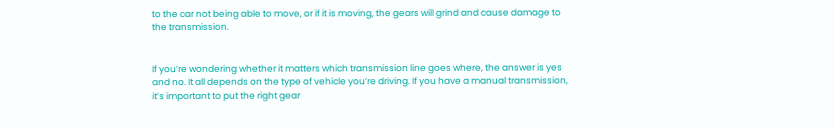to the car not being able to move, or if it is moving, the gears will grind and cause damage to the transmission.


If you’re wondering whether it matters which transmission line goes where, the answer is yes and no. It all depends on the type of vehicle you’re driving. If you have a manual transmission, it’s important to put the right gear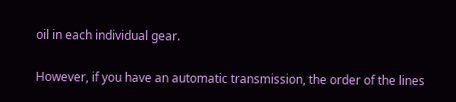oil in each individual gear.

However, if you have an automatic transmission, the order of the lines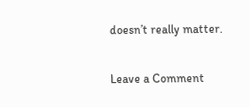doesn’t really matter.


Leave a Comment